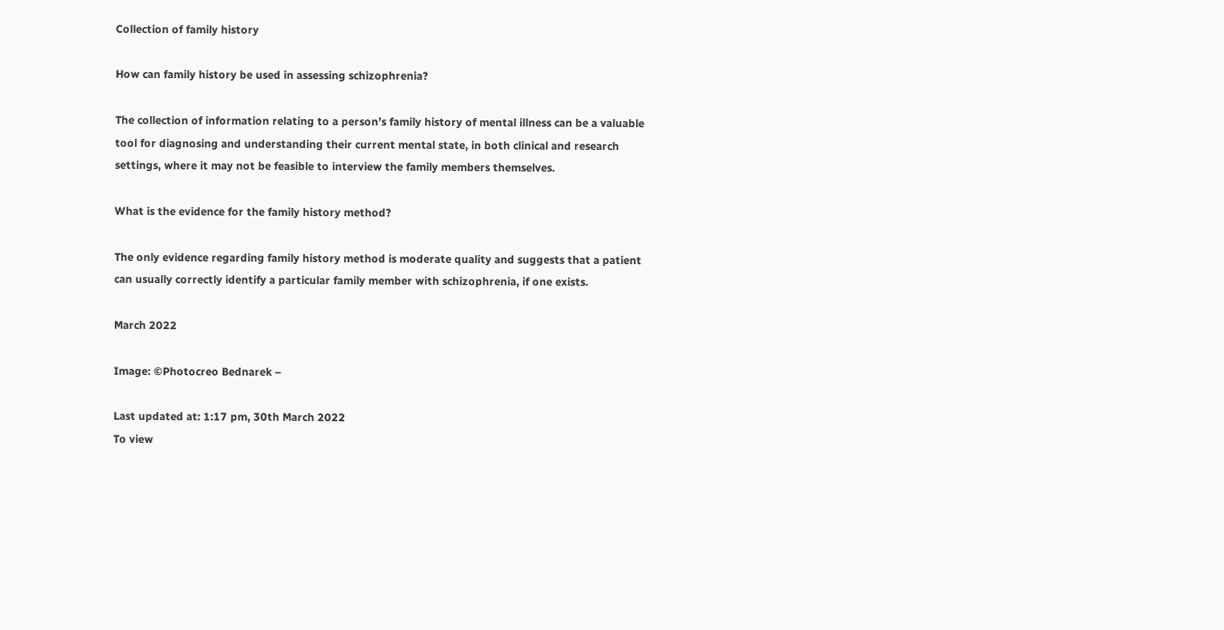Collection of family history

How can family history be used in assessing schizophrenia?

The collection of information relating to a person’s family history of mental illness can be a valuable tool for diagnosing and understanding their current mental state, in both clinical and research settings, where it may not be feasible to interview the family members themselves.

What is the evidence for the family history method?

The only evidence regarding family history method is moderate quality and suggests that a patient can usually correctly identify a particular family member with schizophrenia, if one exists.

March 2022

Image: ©Photocreo Bednarek –

Last updated at: 1:17 pm, 30th March 2022
To view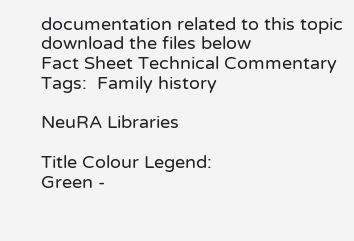documentation related to this topic download the files below
Fact Sheet Technical Commentary
Tags:  Family history

NeuRA Libraries

Title Colour Legend:
Green -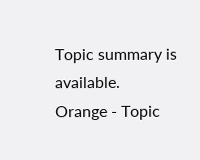Topic summary is available.
Orange - Topic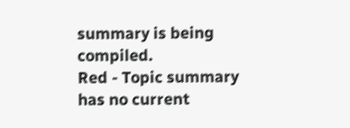summary is being compiled.
Red - Topic summary has no current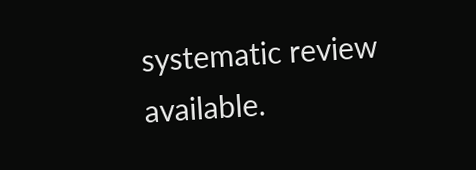systematic review available.